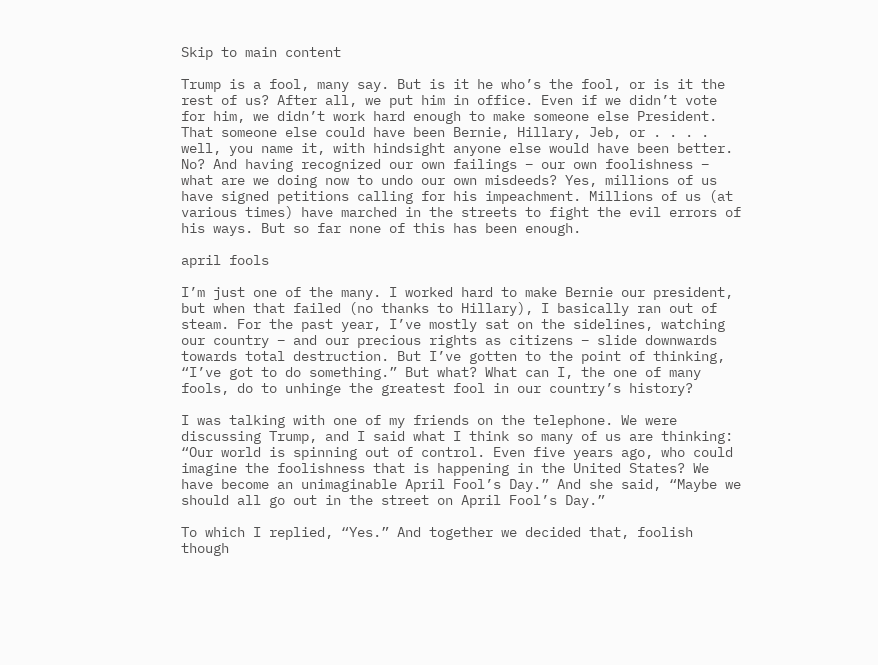Skip to main content

Trump is a fool, many say. But is it he who’s the fool, or is it the rest of us? After all, we put him in office. Even if we didn’t vote for him, we didn’t work hard enough to make someone else President. That someone else could have been Bernie, Hillary, Jeb, or . . . . well, you name it, with hindsight anyone else would have been better. No? And having recognized our own failings – our own foolishness – what are we doing now to undo our own misdeeds? Yes, millions of us have signed petitions calling for his impeachment. Millions of us (at various times) have marched in the streets to fight the evil errors of his ways. But so far none of this has been enough.

april fools

I’m just one of the many. I worked hard to make Bernie our president, but when that failed (no thanks to Hillary), I basically ran out of steam. For the past year, I’ve mostly sat on the sidelines, watching our country – and our precious rights as citizens – slide downwards towards total destruction. But I’ve gotten to the point of thinking, “I’ve got to do something.” But what? What can I, the one of many fools, do to unhinge the greatest fool in our country’s history?

I was talking with one of my friends on the telephone. We were discussing Trump, and I said what I think so many of us are thinking: “Our world is spinning out of control. Even five years ago, who could imagine the foolishness that is happening in the United States? We have become an unimaginable April Fool’s Day.” And she said, “Maybe we should all go out in the street on April Fool’s Day.”

To which I replied, “Yes.” And together we decided that, foolish though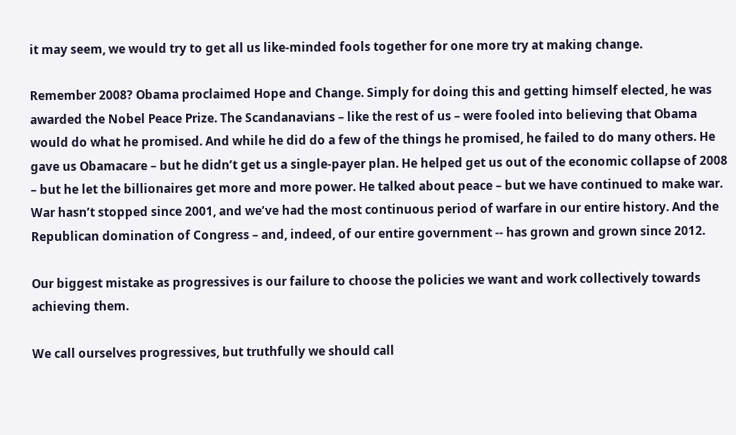it may seem, we would try to get all us like-minded fools together for one more try at making change.

Remember 2008? Obama proclaimed Hope and Change. Simply for doing this and getting himself elected, he was awarded the Nobel Peace Prize. The Scandanavians – like the rest of us – were fooled into believing that Obama would do what he promised. And while he did do a few of the things he promised, he failed to do many others. He gave us Obamacare – but he didn’t get us a single-payer plan. He helped get us out of the economic collapse of 2008 – but he let the billionaires get more and more power. He talked about peace – but we have continued to make war. War hasn’t stopped since 2001, and we’ve had the most continuous period of warfare in our entire history. And the Republican domination of Congress – and, indeed, of our entire government -- has grown and grown since 2012.

Our biggest mistake as progressives is our failure to choose the policies we want and work collectively towards achieving them.

We call ourselves progressives, but truthfully we should call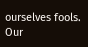ourselves fools. Our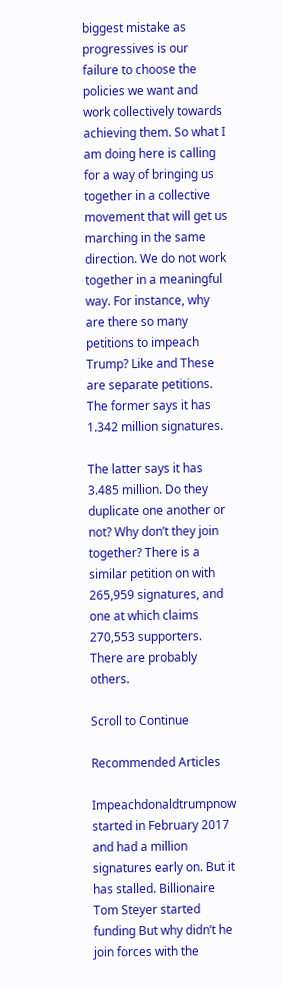biggest mistake as progressives is our failure to choose the policies we want and work collectively towards achieving them. So what I am doing here is calling for a way of bringing us together in a collective movement that will get us marching in the same direction. We do not work together in a meaningful way. For instance, why are there so many petitions to impeach Trump? Like and These are separate petitions. The former says it has 1.342 million signatures.

The latter says it has 3.485 million. Do they duplicate one another or not? Why don’t they join together? There is a similar petition on with 265,959 signatures, and one at which claims 270,553 supporters. There are probably others.

Scroll to Continue

Recommended Articles

Impeachdonaldtrumpnow started in February 2017 and had a million signatures early on. But it has stalled. Billionaire Tom Steyer started funding But why didn’t he join forces with the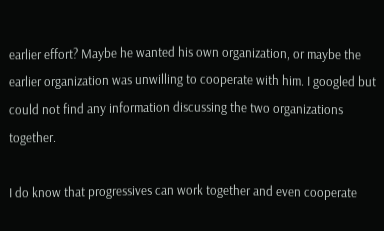earlier effort? Maybe he wanted his own organization, or maybe the earlier organization was unwilling to cooperate with him. I googled but could not find any information discussing the two organizations together.

I do know that progressives can work together and even cooperate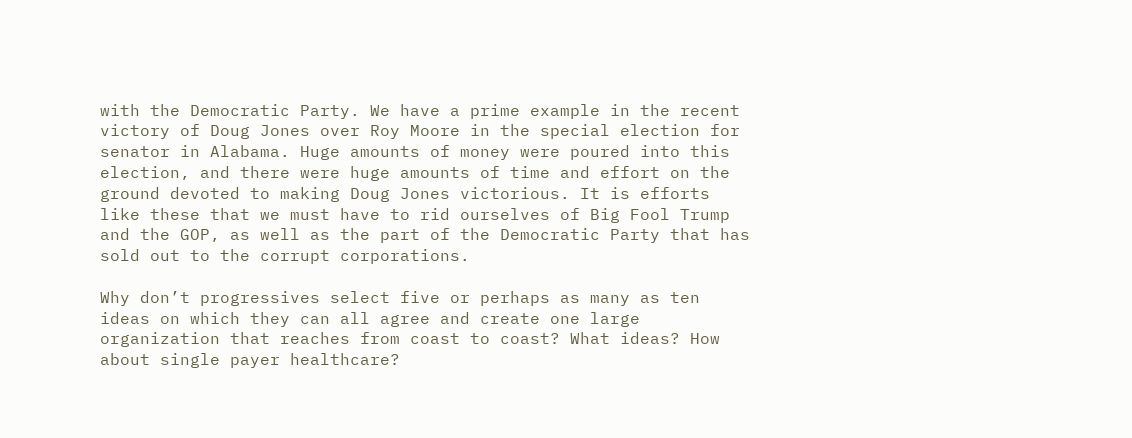with the Democratic Party. We have a prime example in the recent victory of Doug Jones over Roy Moore in the special election for senator in Alabama. Huge amounts of money were poured into this election, and there were huge amounts of time and effort on the ground devoted to making Doug Jones victorious. It is efforts like these that we must have to rid ourselves of Big Fool Trump and the GOP, as well as the part of the Democratic Party that has sold out to the corrupt corporations.

Why don’t progressives select five or perhaps as many as ten ideas on which they can all agree and create one large organization that reaches from coast to coast? What ideas? How about single payer healthcare?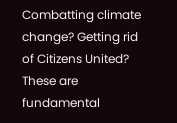Combatting climate change? Getting rid of Citizens United? These are fundamental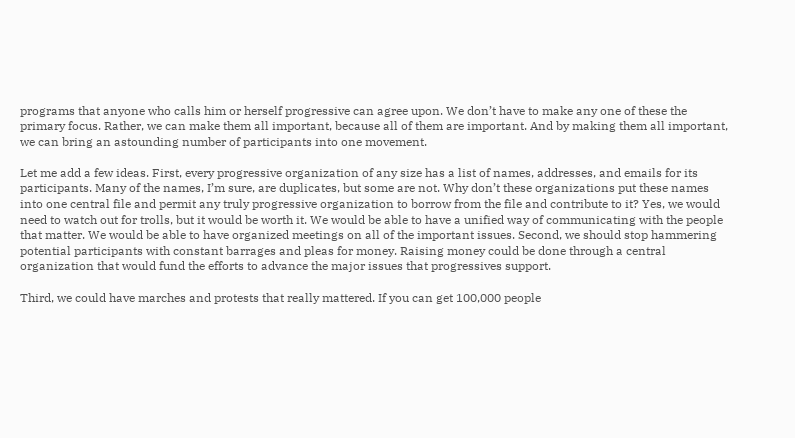programs that anyone who calls him or herself progressive can agree upon. We don’t have to make any one of these the primary focus. Rather, we can make them all important, because all of them are important. And by making them all important, we can bring an astounding number of participants into one movement.

Let me add a few ideas. First, every progressive organization of any size has a list of names, addresses, and emails for its participants. Many of the names, I’m sure, are duplicates, but some are not. Why don’t these organizations put these names into one central file and permit any truly progressive organization to borrow from the file and contribute to it? Yes, we would need to watch out for trolls, but it would be worth it. We would be able to have a unified way of communicating with the people that matter. We would be able to have organized meetings on all of the important issues. Second, we should stop hammering potential participants with constant barrages and pleas for money. Raising money could be done through a central organization that would fund the efforts to advance the major issues that progressives support.

Third, we could have marches and protests that really mattered. If you can get 100,000 people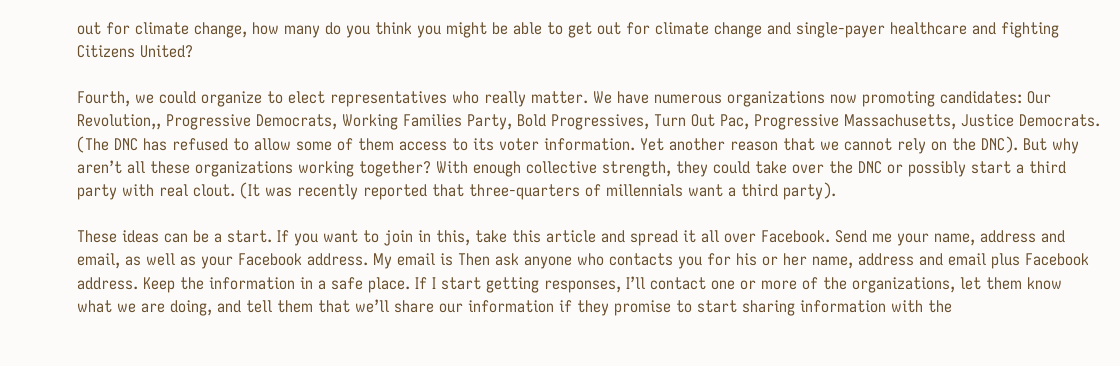out for climate change, how many do you think you might be able to get out for climate change and single-payer healthcare and fighting Citizens United?

Fourth, we could organize to elect representatives who really matter. We have numerous organizations now promoting candidates: Our Revolution,, Progressive Democrats, Working Families Party, Bold Progressives, Turn Out Pac, Progressive Massachusetts, Justice Democrats. (The DNC has refused to allow some of them access to its voter information. Yet another reason that we cannot rely on the DNC). But why aren’t all these organizations working together? With enough collective strength, they could take over the DNC or possibly start a third party with real clout. (It was recently reported that three-quarters of millennials want a third party).

These ideas can be a start. If you want to join in this, take this article and spread it all over Facebook. Send me your name, address and email, as well as your Facebook address. My email is Then ask anyone who contacts you for his or her name, address and email plus Facebook address. Keep the information in a safe place. If I start getting responses, I’ll contact one or more of the organizations, let them know what we are doing, and tell them that we’ll share our information if they promise to start sharing information with the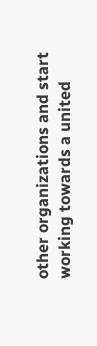other organizations and start working towards a united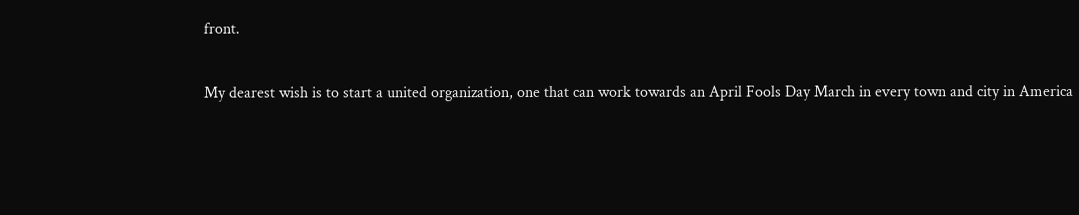front.

My dearest wish is to start a united organization, one that can work towards an April Fools Day March in every town and city in America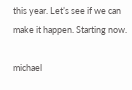this year. Let’s see if we can make it happen. Starting now.

michael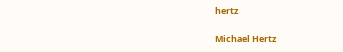hertz

Michael Hertz